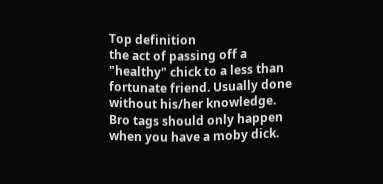Top definition
the act of passing off a "healthy" chick to a less than fortunate friend. Usually done without his/her knowledge.
Bro tags should only happen when you have a moby dick.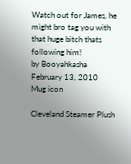Watch out for James, he might bro tag you with that huge bitch thats following him!
by Booyahkasha February 13, 2010
Mug icon

Cleveland Steamer Plush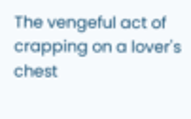The vengeful act of crapping on a lover's chest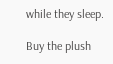while they sleep.

Buy the plush